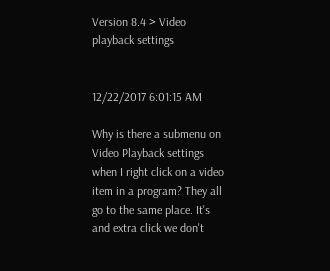Version 8.4 > Video playback settings


12/22/2017 6:01:15 AM

Why is there a submenu on Video Playback settings when I right click on a video item in a program? They all go to the same place. It's and extra click we don't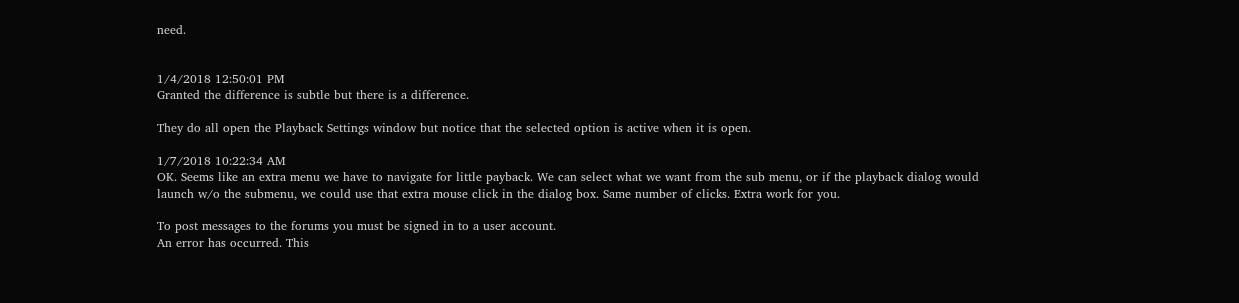need.


1/4/2018 12:50:01 PM
Granted the difference is subtle but there is a difference.

They do all open the Playback Settings window but notice that the selected option is active when it is open.

1/7/2018 10:22:34 AM
OK. Seems like an extra menu we have to navigate for little payback. We can select what we want from the sub menu, or if the playback dialog would launch w/o the submenu, we could use that extra mouse click in the dialog box. Same number of clicks. Extra work for you.

To post messages to the forums you must be signed in to a user account.
An error has occurred. This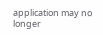application may no longer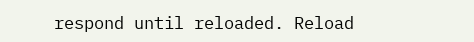respond until reloaded. Reload